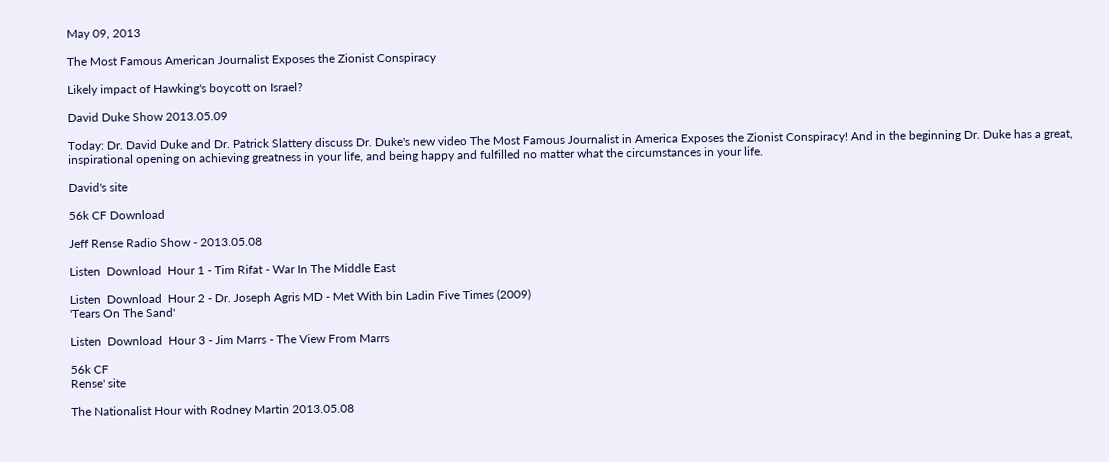May 09, 2013

The Most Famous American Journalist Exposes the Zionist Conspiracy

Likely impact of Hawking's boycott on Israel?

David Duke Show 2013.05.09

Today: Dr. David Duke and Dr. Patrick Slattery discuss Dr. Duke's new video The Most Famous Journalist in America Exposes the Zionist Conspiracy! And in the beginning Dr. Duke has a great, inspirational opening on achieving greatness in your life, and being happy and fulfilled no matter what the circumstances in your life.

David's site

56k CF Download

Jeff Rense Radio Show - 2013.05.08

Listen  Download  Hour 1 - Tim Rifat - War In The Middle East

Listen  Download  Hour 2 - Dr. Joseph Agris MD - Met With bin Ladin Five Times (2009)
'Tears On The Sand'

Listen  Download  Hour 3 - Jim Marrs - The View From Marrs

56k CF
Rense' site

The Nationalist Hour with Rodney Martin 2013.05.08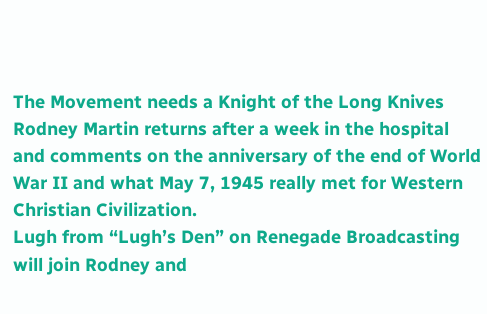The Movement needs a Knight of the Long Knives
Rodney Martin returns after a week in the hospital and comments on the anniversary of the end of World War II and what May 7, 1945 really met for Western Christian Civilization.
Lugh from “Lugh’s Den” on Renegade Broadcasting will join Rodney and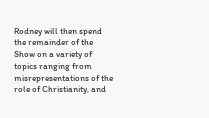Rodney will then spend the remainder of the Show on a variety of topics ranging from misrepresentations of the role of Christianity, and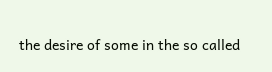the desire of some in the so called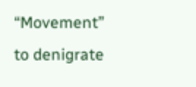“Movement” to denigrate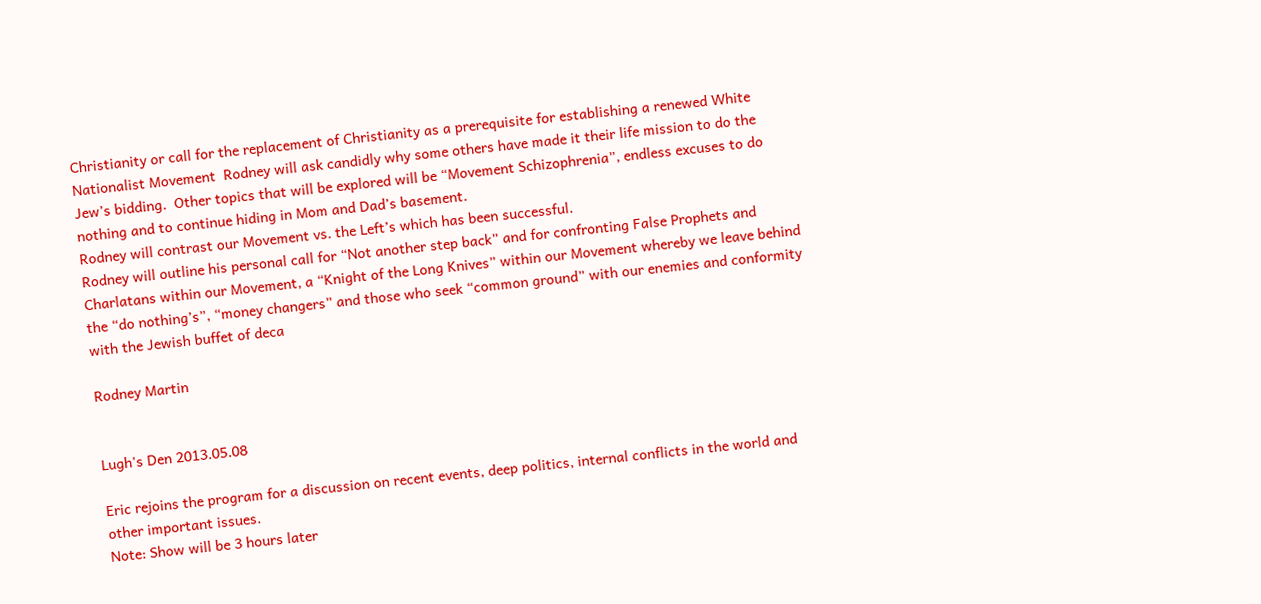Christianity or call for the replacement of Christianity as a prerequisite for establishing a renewed White Nationalist Movement  Rodney will ask candidly why some others have made it their life mission to do the Jew’s bidding.  Other topics that will be explored will be “Movement Schizophrenia”, endless excuses to do nothing and to continue hiding in Mom and Dad’s basement.
Rodney will contrast our Movement vs. the Left’s which has been successful.
Rodney will outline his personal call for “Not another step back” and for confronting False Prophets and Charlatans within our Movement, a “Knight of the Long Knives” within our Movement whereby we leave behind the “do nothing’s”, “money changers” and those who seek “common ground” with our enemies and conformity with the Jewish buffet of deca

Rodney Martin


Lugh's Den 2013.05.08

Eric rejoins the program for a discussion on recent events, deep politics, internal conflicts in the world and other important issues.
Note: Show will be 3 hours later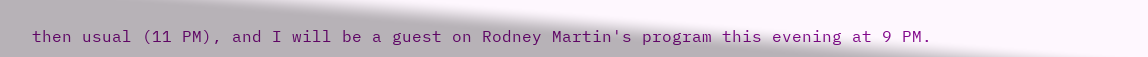then usual (11 PM), and I will be a guest on Rodney Martin's program this evening at 9 PM.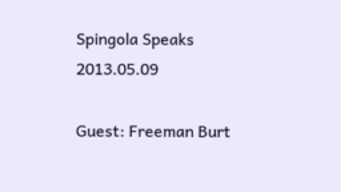Spingola Speaks 2013.05.09

Guest: Freeman Burt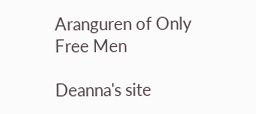Aranguren of Only Free Men

Deanna's site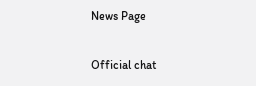News Page

Official chat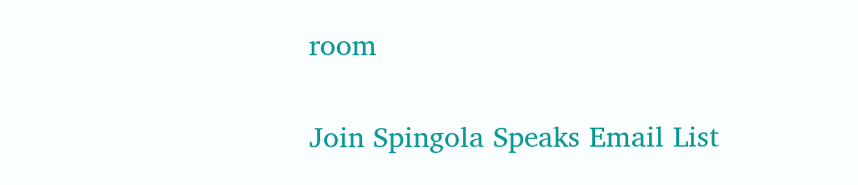room

Join Spingola Speaks Email List